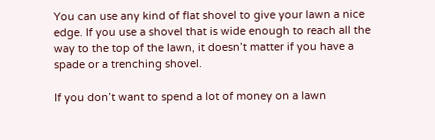You can use any kind of flat shovel to give your lawn a nice edge. If you use a shovel that is wide enough to reach all the way to the top of the lawn, it doesn’t matter if you have a spade or a trenching shovel.

If you don’t want to spend a lot of money on a lawn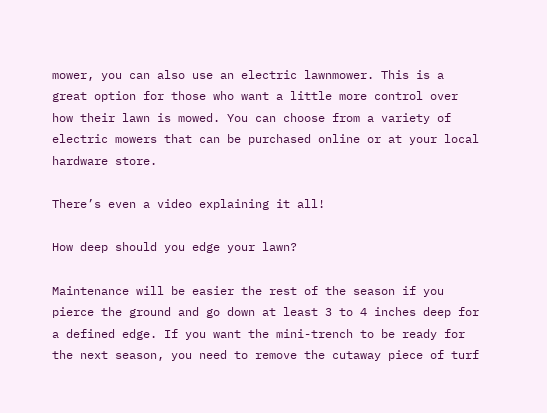mower, you can also use an electric lawnmower. This is a great option for those who want a little more control over how their lawn is mowed. You can choose from a variety of electric mowers that can be purchased online or at your local hardware store.

There’s even a video explaining it all!

How deep should you edge your lawn?

Maintenance will be easier the rest of the season if you pierce the ground and go down at least 3 to 4 inches deep for a defined edge. If you want the mini-trench to be ready for the next season, you need to remove the cutaway piece of turf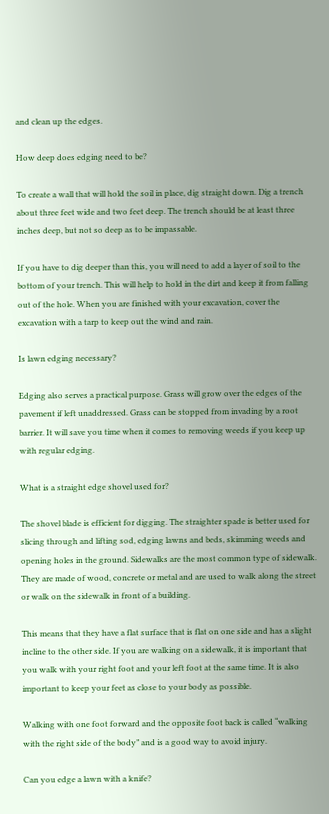and clean up the edges.

How deep does edging need to be?

To create a wall that will hold the soil in place, dig straight down. Dig a trench about three feet wide and two feet deep. The trench should be at least three inches deep, but not so deep as to be impassable.

If you have to dig deeper than this, you will need to add a layer of soil to the bottom of your trench. This will help to hold in the dirt and keep it from falling out of the hole. When you are finished with your excavation, cover the excavation with a tarp to keep out the wind and rain.

Is lawn edging necessary?

Edging also serves a practical purpose. Grass will grow over the edges of the pavement if left unaddressed. Grass can be stopped from invading by a root barrier. It will save you time when it comes to removing weeds if you keep up with regular edging.

What is a straight edge shovel used for?

The shovel blade is efficient for digging. The straighter spade is better used for slicing through and lifting sod, edging lawns and beds, skimming weeds and opening holes in the ground. Sidewalks are the most common type of sidewalk. They are made of wood, concrete or metal and are used to walk along the street or walk on the sidewalk in front of a building.

This means that they have a flat surface that is flat on one side and has a slight incline to the other side. If you are walking on a sidewalk, it is important that you walk with your right foot and your left foot at the same time. It is also important to keep your feet as close to your body as possible.

Walking with one foot forward and the opposite foot back is called “walking with the right side of the body” and is a good way to avoid injury.

Can you edge a lawn with a knife?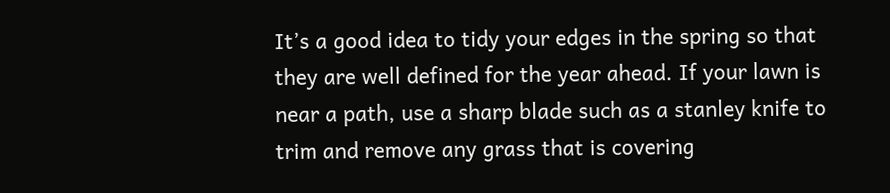It’s a good idea to tidy your edges in the spring so that they are well defined for the year ahead. If your lawn is near a path, use a sharp blade such as a stanley knife to trim and remove any grass that is covering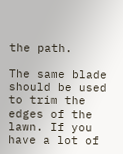the path.

The same blade should be used to trim the edges of the lawn. If you have a lot of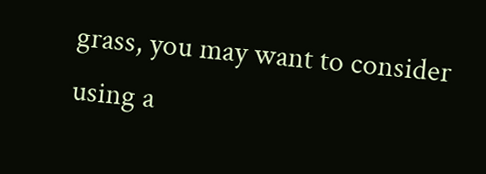grass, you may want to consider using a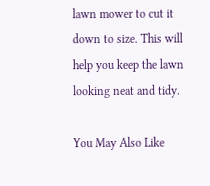lawn mower to cut it down to size. This will help you keep the lawn looking neat and tidy.

You May Also Like